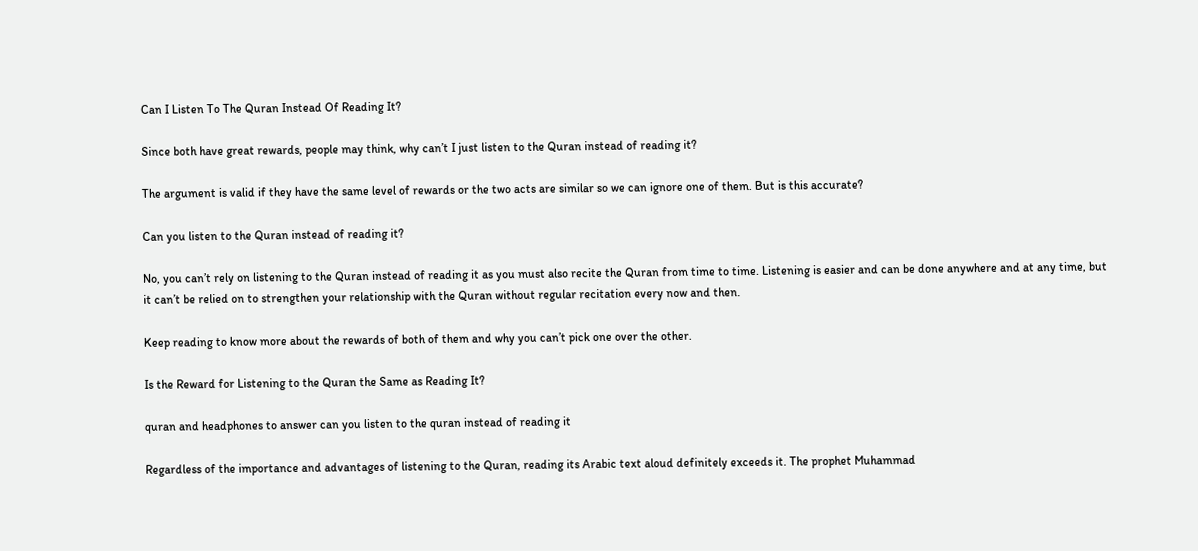Can I Listen To The Quran Instead Of Reading It?

Since both have great rewards, people may think, why can’t I just listen to the Quran instead of reading it?

The argument is valid if they have the same level of rewards or the two acts are similar so we can ignore one of them. But is this accurate?

Can you listen to the Quran instead of reading it?

No, you can’t rely on listening to the Quran instead of reading it as you must also recite the Quran from time to time. Listening is easier and can be done anywhere and at any time, but it can’t be relied on to strengthen your relationship with the Quran without regular recitation every now and then.

Keep reading to know more about the rewards of both of them and why you can’t pick one over the other.

Is the Reward for Listening to the Quran the Same as Reading It?

quran and headphones to answer can you listen to the quran instead of reading it

Regardless of the importance and advantages of listening to the Quran, reading its Arabic text aloud definitely exceeds it. The prophet Muhammad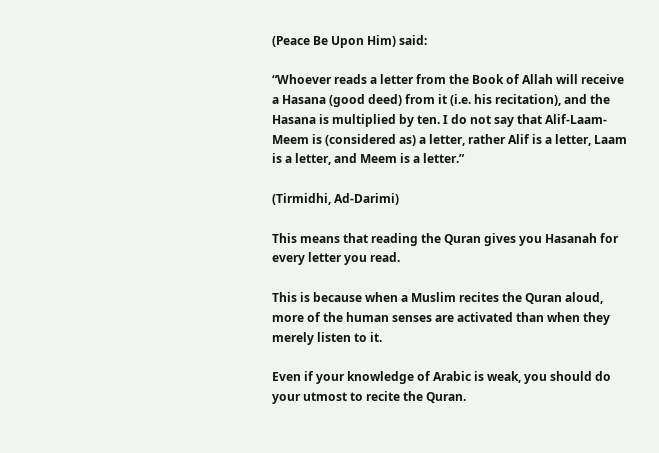(Peace Be Upon Him) said:

“Whoever reads a letter from the Book of Allah will receive a Hasana (good deed) from it (i.e. his recitation), and the Hasana is multiplied by ten. I do not say that Alif-Laam-Meem is (considered as) a letter, rather Alif is a letter, Laam is a letter, and Meem is a letter.”

(Tirmidhi, Ad-Darimi)

This means that reading the Quran gives you Hasanah for every letter you read.

This is because when a Muslim recites the Quran aloud, more of the human senses are activated than when they merely listen to it.

Even if your knowledge of Arabic is weak, you should do your utmost to recite the Quran.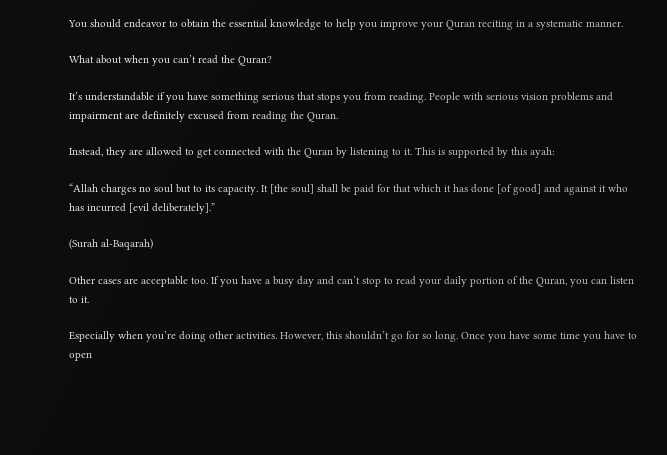You should endeavor to obtain the essential knowledge to help you improve your Quran reciting in a systematic manner.

What about when you can’t read the Quran?

It’s understandable if you have something serious that stops you from reading. People with serious vision problems and impairment are definitely excused from reading the Quran.

Instead, they are allowed to get connected with the Quran by listening to it. This is supported by this ayah:

“Allah charges no soul but to its capacity. It [the soul] shall be paid for that which it has done [of good] and against it who has incurred [evil deliberately].”

(Surah al-Baqarah)

Other cases are acceptable too. If you have a busy day and can’t stop to read your daily portion of the Quran, you can listen to it.

Especially when you’re doing other activities. However, this shouldn’t go for so long. Once you have some time you have to open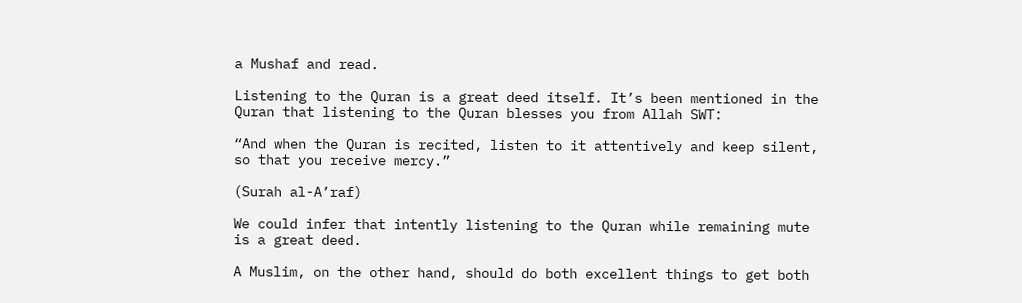a Mushaf and read.

Listening to the Quran is a great deed itself. It’s been mentioned in the Quran that listening to the Quran blesses you from Allah SWT:

“And when the Quran is recited, listen to it attentively and keep silent, so that you receive mercy.”

(Surah al-A’raf)

We could infer that intently listening to the Quran while remaining mute is a great deed.

A Muslim, on the other hand, should do both excellent things to get both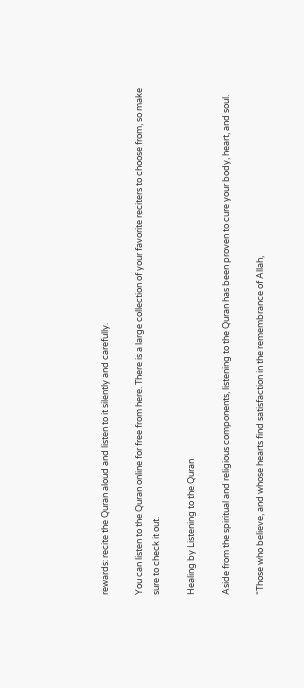rewards: recite the Quran aloud and listen to it silently and carefully.

You can listen to the Quran online for free from here. There is a large collection of your favorite reciters to choose from, so make sure to check it out.

Healing by Listening to the Quran

Aside from the spiritual and religious components, listening to the Quran has been proven to cure your body, heart, and soul.

“Those who believe, and whose hearts find satisfaction in the remembrance of Allah,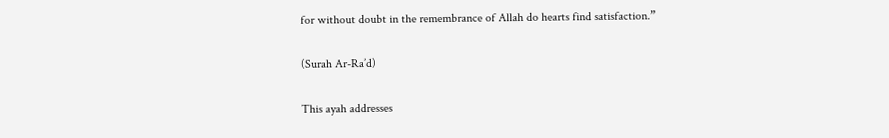for without doubt in the remembrance of Allah do hearts find satisfaction.”

(Surah Ar-Ra’d)

This ayah addresses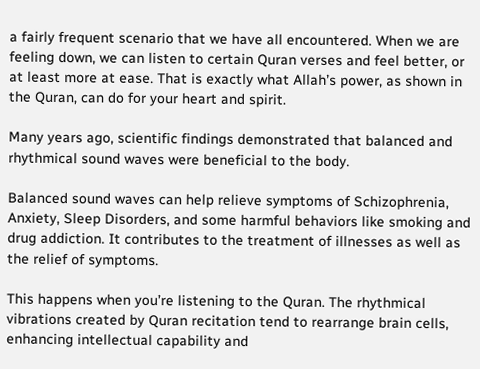a fairly frequent scenario that we have all encountered. When we are feeling down, we can listen to certain Quran verses and feel better, or at least more at ease. That is exactly what Allah’s power, as shown in the Quran, can do for your heart and spirit.

Many years ago, scientific findings demonstrated that balanced and rhythmical sound waves were beneficial to the body.

Balanced sound waves can help relieve symptoms of Schizophrenia, Anxiety, Sleep Disorders, and some harmful behaviors like smoking and drug addiction. It contributes to the treatment of illnesses as well as the relief of symptoms.

This happens when you’re listening to the Quran. The rhythmical vibrations created by Quran recitation tend to rearrange brain cells, enhancing intellectual capability and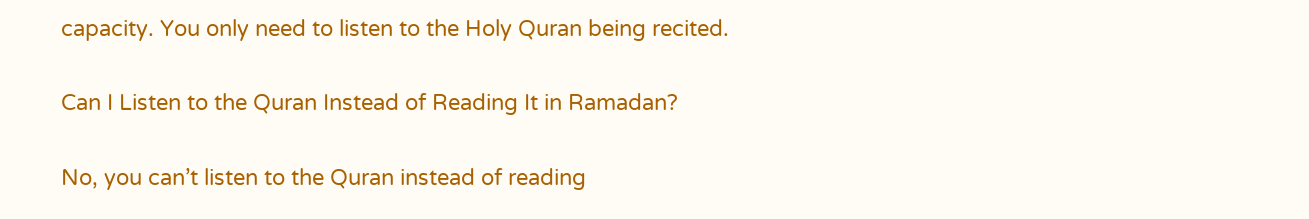capacity. You only need to listen to the Holy Quran being recited.

Can I Listen to the Quran Instead of Reading It in Ramadan?

No, you can’t listen to the Quran instead of reading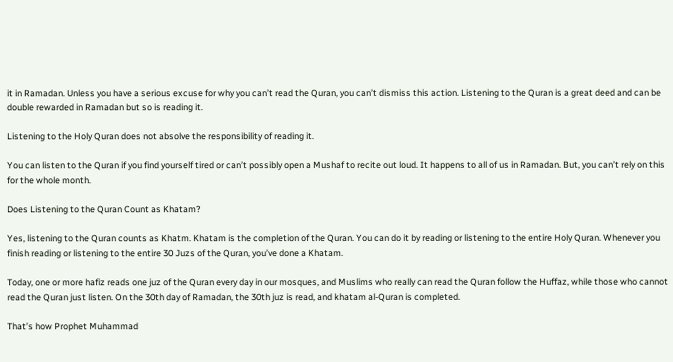it in Ramadan. Unless you have a serious excuse for why you can’t read the Quran, you can’t dismiss this action. Listening to the Quran is a great deed and can be double rewarded in Ramadan but so is reading it.

Listening to the Holy Quran does not absolve the responsibility of reading it.

You can listen to the Quran if you find yourself tired or can’t possibly open a Mushaf to recite out loud. It happens to all of us in Ramadan. But, you can’t rely on this for the whole month.

Does Listening to the Quran Count as Khatam?

Yes, listening to the Quran counts as Khatm. Khatam is the completion of the Quran. You can do it by reading or listening to the entire Holy Quran. Whenever you finish reading or listening to the entire 30 Juzs of the Quran, you’ve done a Khatam.

Today, one or more hafiz reads one juz of the Quran every day in our mosques, and Muslims who really can read the Quran follow the Huffaz, while those who cannot read the Quran just listen. On the 30th day of Ramadan, the 30th juz is read, and khatam al-Quran is completed.

That’s how Prophet Muhammad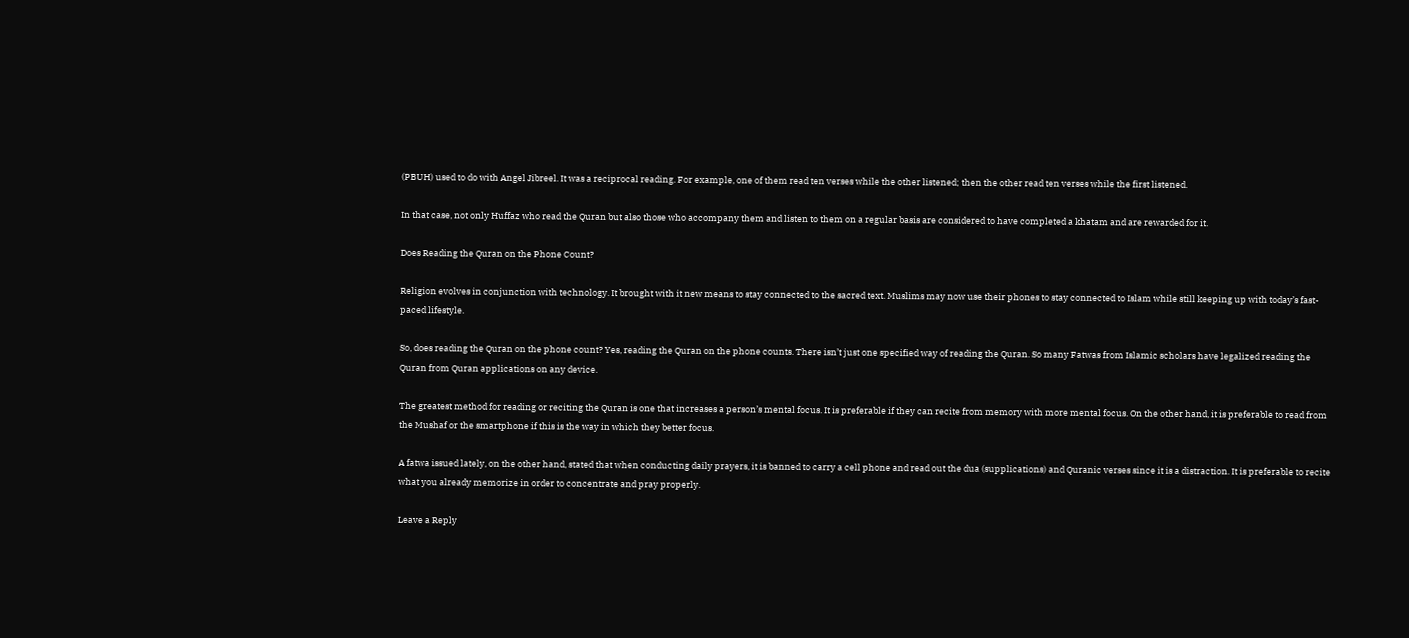(PBUH) used to do with Angel Jibreel. It was a reciprocal reading. For example, one of them read ten verses while the other listened; then the other read ten verses while the first listened.

In that case, not only Huffaz who read the Quran but also those who accompany them and listen to them on a regular basis are considered to have completed a khatam and are rewarded for it.

Does Reading the Quran on the Phone Count?

Religion evolves in conjunction with technology. It brought with it new means to stay connected to the sacred text. Muslims may now use their phones to stay connected to Islam while still keeping up with today’s fast-paced lifestyle.

So, does reading the Quran on the phone count? Yes, reading the Quran on the phone counts. There isn’t just one specified way of reading the Quran. So many Fatwas from Islamic scholars have legalized reading the Quran from Quran applications on any device.

The greatest method for reading or reciting the Quran is one that increases a person’s mental focus. It is preferable if they can recite from memory with more mental focus. On the other hand, it is preferable to read from the Mushaf or the smartphone if this is the way in which they better focus.

A fatwa issued lately, on the other hand, stated that when conducting daily prayers, it is banned to carry a cell phone and read out the dua (supplications) and Quranic verses since it is a distraction. It is preferable to recite what you already memorize in order to concentrate and pray properly.

Leave a Reply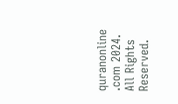quranonline .com 2024. All Rights Reserved.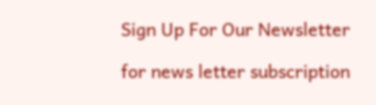Sign Up For Our Newsletter

for news letter subscription